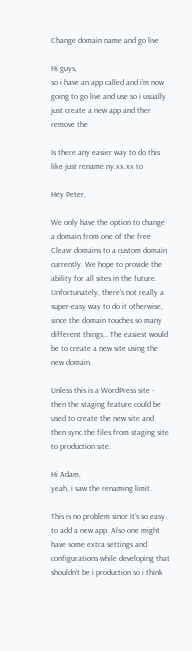Change domain name and go live

Hi guys,
so i have an app called and i’m now going to go live and use so i usually just create a new app and ther remove the

Is there any easier way to do this like just rename ny.xx.xx to

Hey Peter,

We only have the option to change a domain from one of the free Cleavr domains to a custom domain currently. We hope to provide the ability for all sites in the future. Unfortunately, there’s not really a super-easy way to do it otherwise, since the domain touches so many different things… The easiest would be to create a new site using the new domain.

Unless this is a WordPress site - then the staging feature could be used to create the new site and then sync the files from staging site to production site.

Hi Adam,
yeah, i saw the renaming limit.

This is no problem since it’s so easy to add a new app. Also one might have some extra settings and configurations while developing that shouldn’t be i production so i think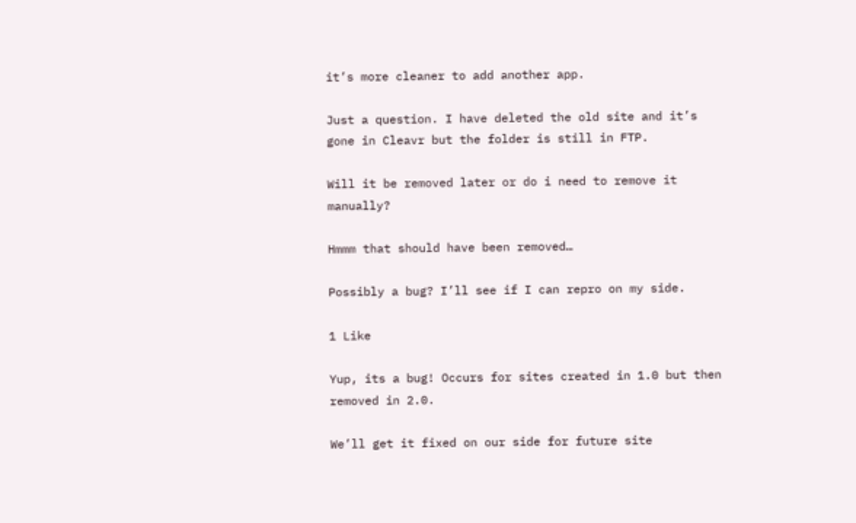it’s more cleaner to add another app.

Just a question. I have deleted the old site and it’s gone in Cleavr but the folder is still in FTP.

Will it be removed later or do i need to remove it manually?

Hmmm that should have been removed…

Possibly a bug? I’ll see if I can repro on my side.

1 Like

Yup, its a bug! Occurs for sites created in 1.0 but then removed in 2.0.

We’ll get it fixed on our side for future site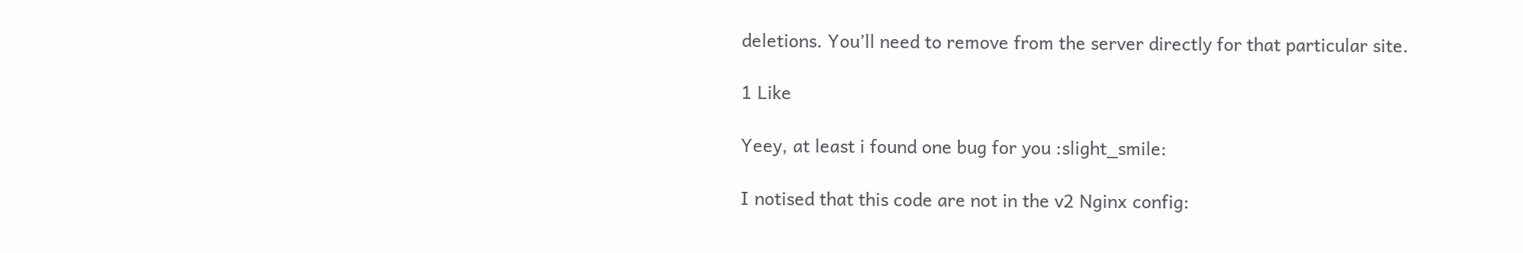deletions. You’ll need to remove from the server directly for that particular site.

1 Like

Yeey, at least i found one bug for you :slight_smile:

I notised that this code are not in the v2 Nginx config: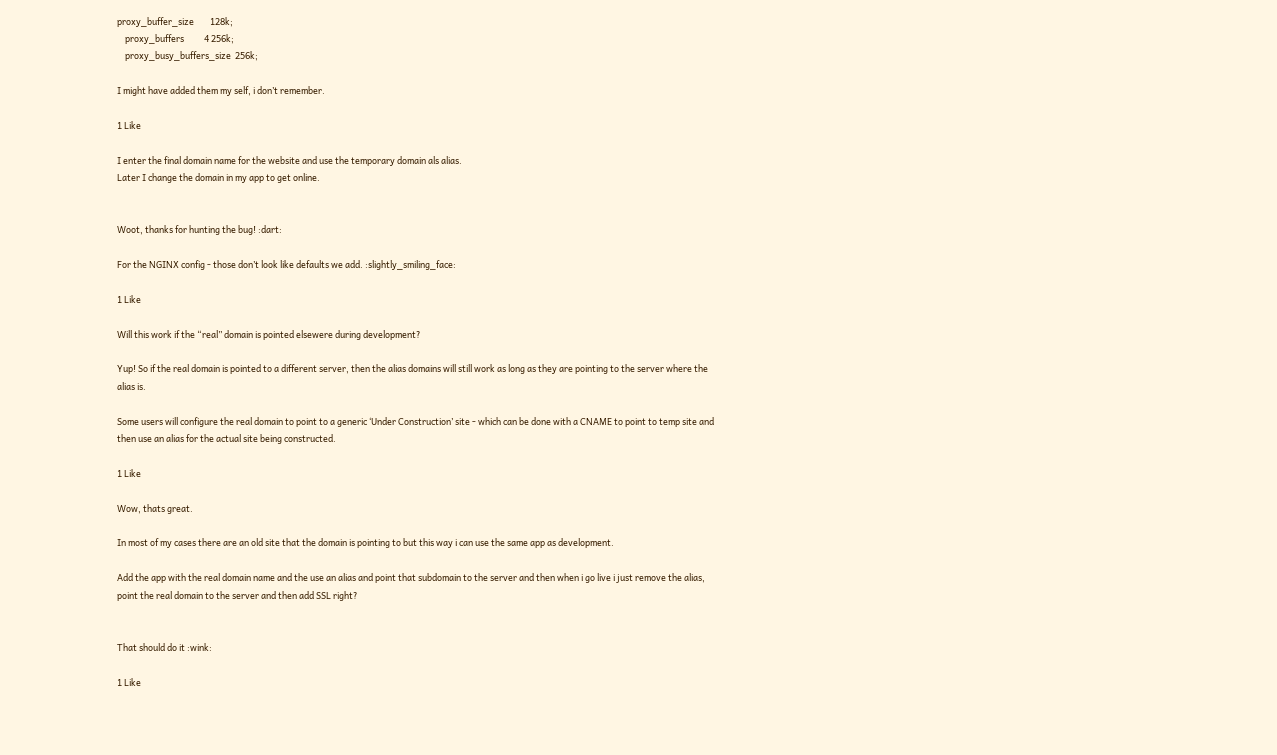proxy_buffer_size        128k;
    proxy_buffers          4 256k;
    proxy_busy_buffers_size  256k;

I might have added them my self, i don’t remember.

1 Like

I enter the final domain name for the website and use the temporary domain als alias.
Later I change the domain in my app to get online.


Woot, thanks for hunting the bug! :dart:

For the NGINX config - those don’t look like defaults we add. :slightly_smiling_face:

1 Like

Will this work if the “real” domain is pointed elsewere during development?

Yup! So if the real domain is pointed to a different server, then the alias domains will still work as long as they are pointing to the server where the alias is.

Some users will configure the real domain to point to a generic ‘Under Construction’ site - which can be done with a CNAME to point to temp site and then use an alias for the actual site being constructed.

1 Like

Wow, thats great.

In most of my cases there are an old site that the domain is pointing to but this way i can use the same app as development.

Add the app with the real domain name and the use an alias and point that subdomain to the server and then when i go live i just remove the alias, point the real domain to the server and then add SSL right?


That should do it :wink:

1 Like